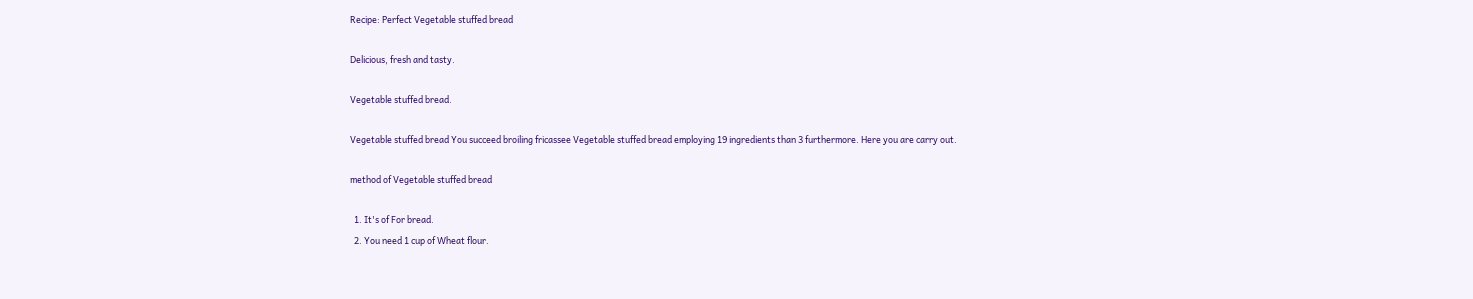Recipe: Perfect Vegetable stuffed bread

Delicious, fresh and tasty.

Vegetable stuffed bread.

Vegetable stuffed bread You succeed broiling fricassee Vegetable stuffed bread employing 19 ingredients than 3 furthermore. Here you are carry out.

method of Vegetable stuffed bread

  1. It's of For bread.
  2. You need 1 cup of Wheat flour.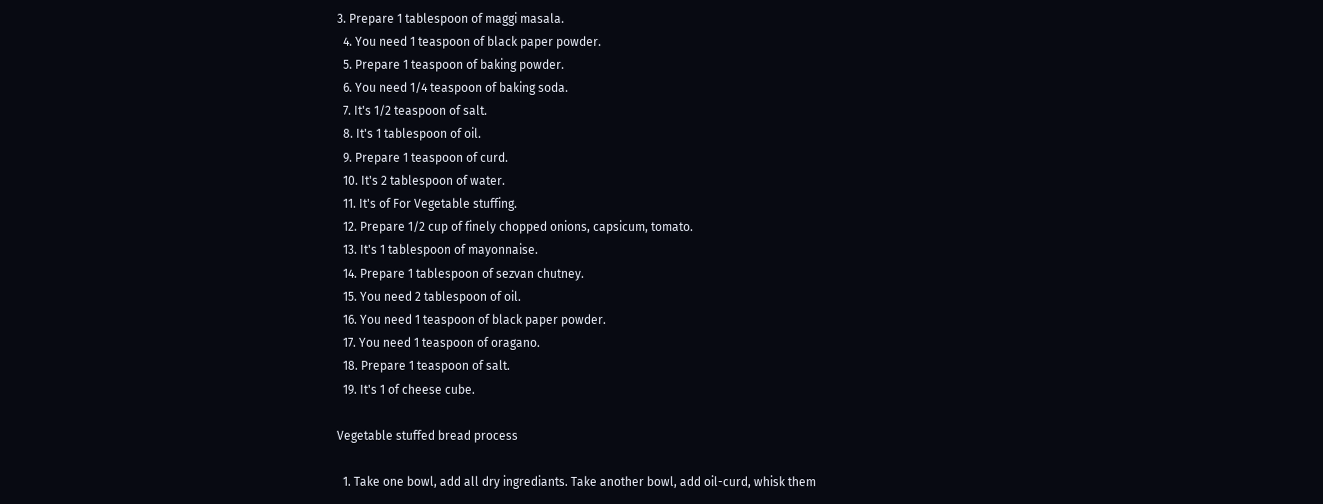3. Prepare 1 tablespoon of maggi masala.
  4. You need 1 teaspoon of black paper powder.
  5. Prepare 1 teaspoon of baking powder.
  6. You need 1/4 teaspoon of baking soda.
  7. It's 1/2 teaspoon of salt.
  8. It's 1 tablespoon of oil.
  9. Prepare 1 teaspoon of curd.
  10. It's 2 tablespoon of water.
  11. It's of For Vegetable stuffing.
  12. Prepare 1/2 cup of finely chopped onions, capsicum, tomato.
  13. It's 1 tablespoon of mayonnaise.
  14. Prepare 1 tablespoon of sezvan chutney.
  15. You need 2 tablespoon of oil.
  16. You need 1 teaspoon of black paper powder.
  17. You need 1 teaspoon of oragano.
  18. Prepare 1 teaspoon of salt.
  19. It's 1 of cheese cube.

Vegetable stuffed bread process

  1. Take one bowl, add all dry ingrediants. Take another bowl, add oil-curd, whisk them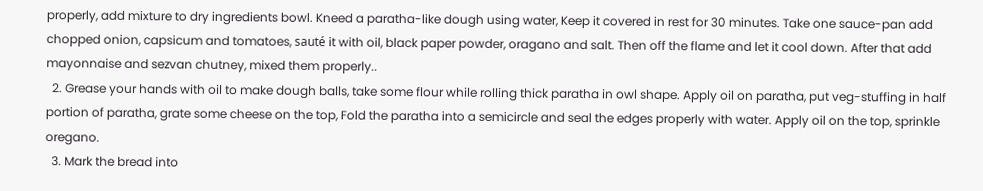properly, add mixture to dry ingredients bowl. Kneed a paratha-like dough using water, Keep it covered in rest for 30 minutes. Take one sauce-pan add chopped onion, capsicum and tomatoes, sauté it with oil, black paper powder, oragano and salt. Then off the flame and let it cool down. After that add mayonnaise and sezvan chutney, mixed them properly..
  2. Grease your hands with oil to make dough balls, take some flour while rolling thick paratha in owl shape. Apply oil on paratha, put veg-stuffing in half portion of paratha, grate some cheese on the top, Fold the paratha into a semicircle and seal the edges properly with water. Apply oil on the top, sprinkle oregano.
  3. Mark the bread into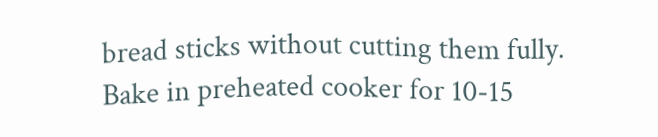bread sticks without cutting them fully. Bake in preheated cooker for 10-15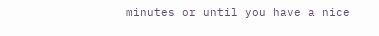minutes or until you have a nice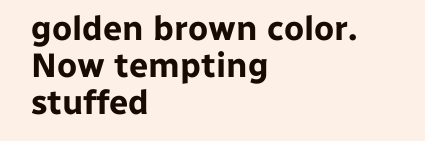golden brown color. Now tempting stuffed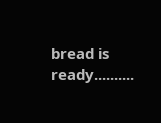bread is ready..........